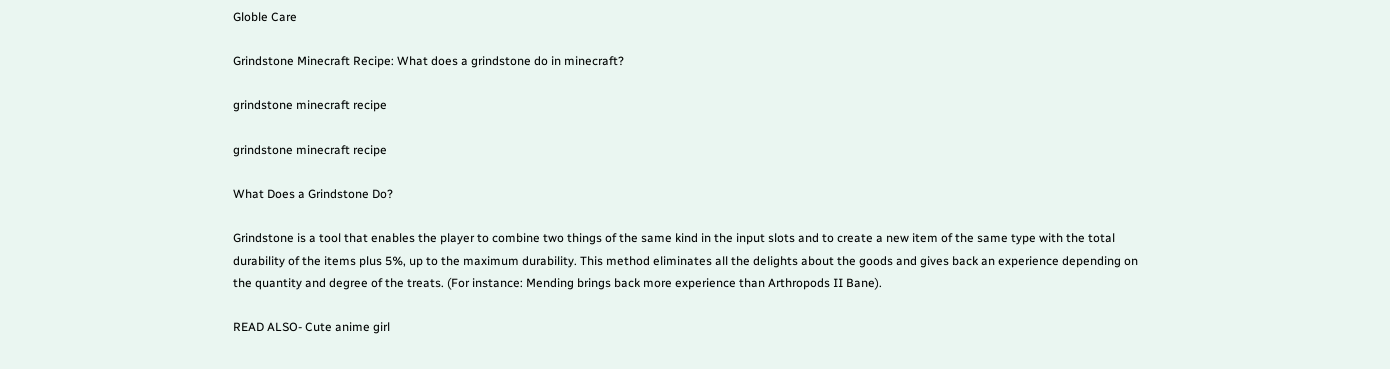Globle Care

Grindstone Minecraft Recipe: What does a grindstone do in minecraft?

grindstone minecraft recipe

grindstone minecraft recipe

What Does a Grindstone Do?

Grindstone is a tool that enables the player to combine two things of the same kind in the input slots and to create a new item of the same type with the total durability of the items plus 5%, up to the maximum durability. This method eliminates all the delights about the goods and gives back an experience depending on the quantity and degree of the treats. (For instance: Mending brings back more experience than Arthropods II Bane).

READ ALSO- Cute anime girl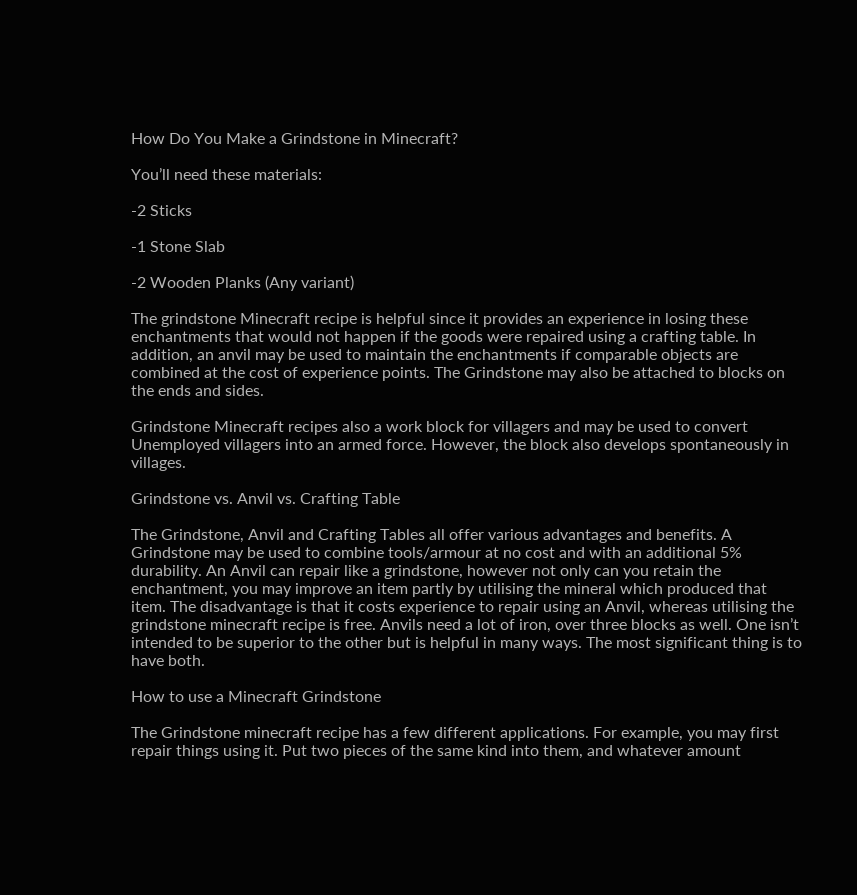How Do You Make a Grindstone in Minecraft?

You’ll need these materials:

-2 Sticks

-1 Stone Slab

-2 Wooden Planks (Any variant)

The grindstone Minecraft recipe is helpful since it provides an experience in losing these enchantments that would not happen if the goods were repaired using a crafting table. In addition, an anvil may be used to maintain the enchantments if comparable objects are combined at the cost of experience points. The Grindstone may also be attached to blocks on the ends and sides.

Grindstone Minecraft recipes also a work block for villagers and may be used to convert Unemployed villagers into an armed force. However, the block also develops spontaneously in villages.

Grindstone vs. Anvil vs. Crafting Table

The Grindstone, Anvil and Crafting Tables all offer various advantages and benefits. A Grindstone may be used to combine tools/armour at no cost and with an additional 5% durability. An Anvil can repair like a grindstone, however not only can you retain the enchantment, you may improve an item partly by utilising the mineral which produced that item. The disadvantage is that it costs experience to repair using an Anvil, whereas utilising the grindstone minecraft recipe is free. Anvils need a lot of iron, over three blocks as well. One isn’t intended to be superior to the other but is helpful in many ways. The most significant thing is to have both.

How to use a Minecraft Grindstone

The Grindstone minecraft recipe has a few different applications. For example, you may first repair things using it. Put two pieces of the same kind into them, and whatever amount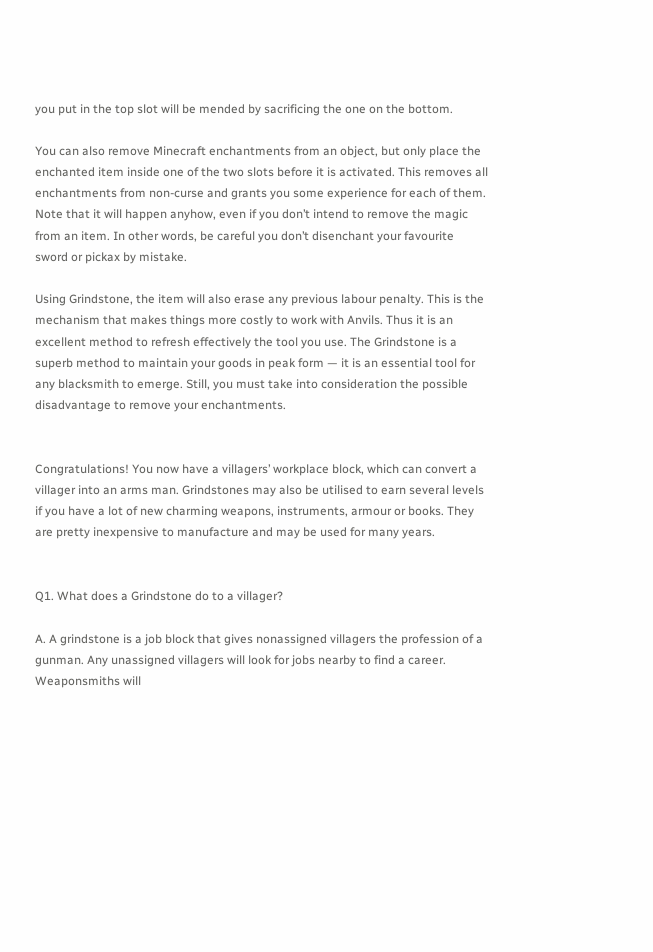you put in the top slot will be mended by sacrificing the one on the bottom.

You can also remove Minecraft enchantments from an object, but only place the enchanted item inside one of the two slots before it is activated. This removes all enchantments from non-curse and grants you some experience for each of them. Note that it will happen anyhow, even if you don’t intend to remove the magic from an item. In other words, be careful you don’t disenchant your favourite sword or pickax by mistake.

Using Grindstone, the item will also erase any previous labour penalty. This is the mechanism that makes things more costly to work with Anvils. Thus it is an excellent method to refresh effectively the tool you use. The Grindstone is a superb method to maintain your goods in peak form — it is an essential tool for any blacksmith to emerge. Still, you must take into consideration the possible disadvantage to remove your enchantments.


Congratulations! You now have a villagers’ workplace block, which can convert a villager into an arms man. Grindstones may also be utilised to earn several levels if you have a lot of new charming weapons, instruments, armour or books. They are pretty inexpensive to manufacture and may be used for many years.


Q1. What does a Grindstone do to a villager?

A. A grindstone is a job block that gives nonassigned villagers the profession of a gunman. Any unassigned villagers will look for jobs nearby to find a career. Weaponsmiths will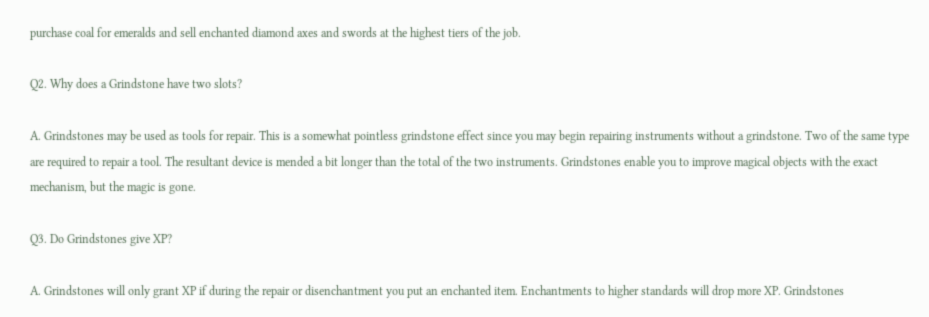purchase coal for emeralds and sell enchanted diamond axes and swords at the highest tiers of the job.

Q2. Why does a Grindstone have two slots?

A. Grindstones may be used as tools for repair. This is a somewhat pointless grindstone effect since you may begin repairing instruments without a grindstone. Two of the same type are required to repair a tool. The resultant device is mended a bit longer than the total of the two instruments. Grindstones enable you to improve magical objects with the exact mechanism, but the magic is gone.

Q3. Do Grindstones give XP?

A. Grindstones will only grant XP if during the repair or disenchantment you put an enchanted item. Enchantments to higher standards will drop more XP. Grindstones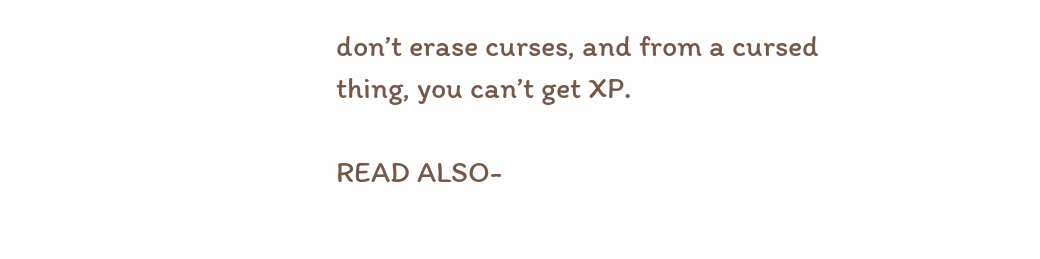don’t erase curses, and from a cursed thing, you can’t get XP.

READ ALSO-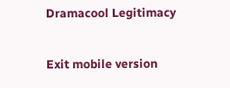Dramacool Legitimacy

Exit mobile version